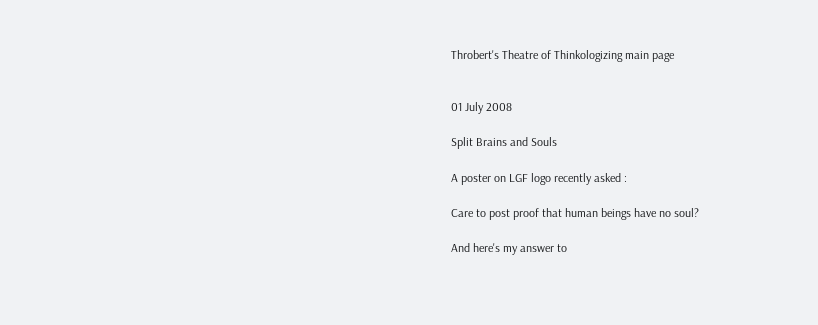Throbert's Theatre of Thinkologizing main page


01 July 2008

Split Brains and Souls

A poster on LGF logo recently asked :

Care to post proof that human beings have no soul?

And here's my answer to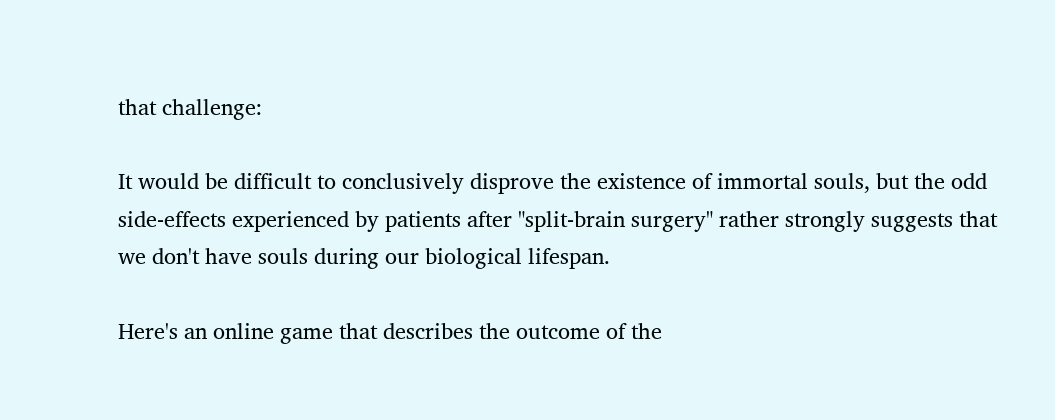that challenge:

It would be difficult to conclusively disprove the existence of immortal souls, but the odd side-effects experienced by patients after "split-brain surgery" rather strongly suggests that we don't have souls during our biological lifespan.

Here's an online game that describes the outcome of the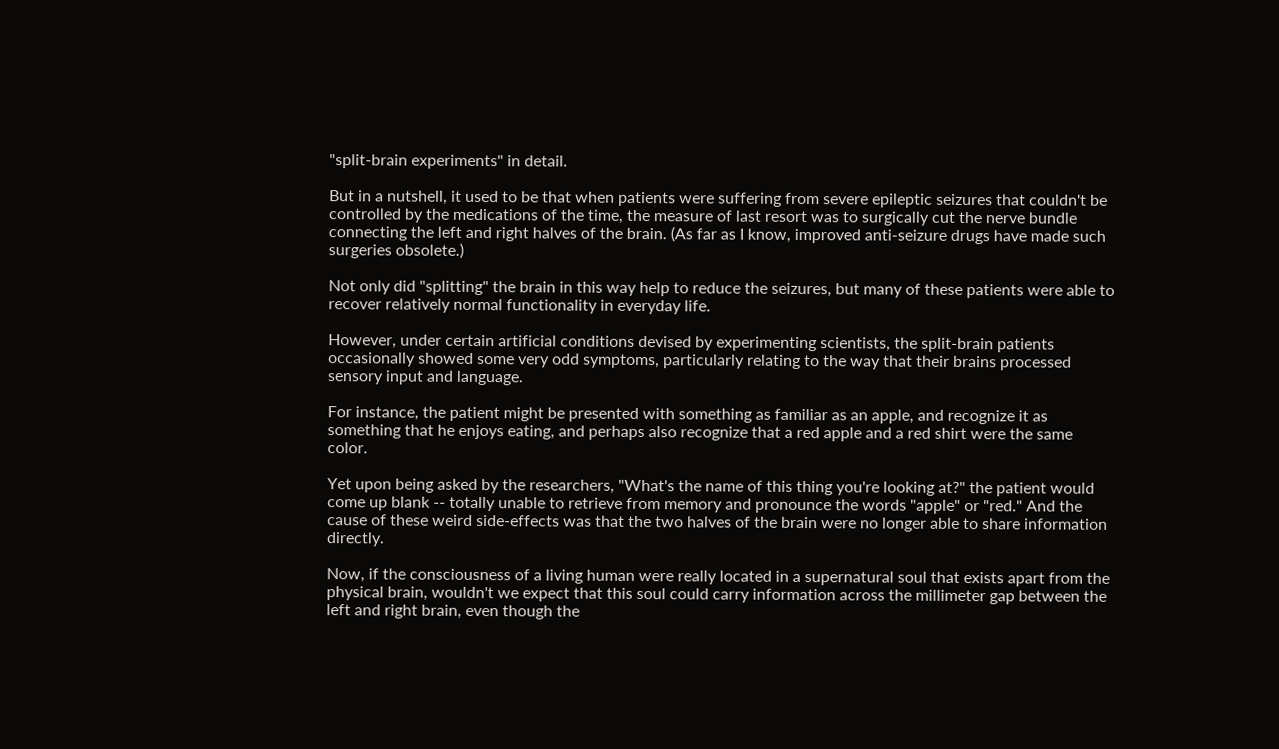"split-brain experiments" in detail.

But in a nutshell, it used to be that when patients were suffering from severe epileptic seizures that couldn't be controlled by the medications of the time, the measure of last resort was to surgically cut the nerve bundle connecting the left and right halves of the brain. (As far as I know, improved anti-seizure drugs have made such surgeries obsolete.)

Not only did "splitting" the brain in this way help to reduce the seizures, but many of these patients were able to recover relatively normal functionality in everyday life.

However, under certain artificial conditions devised by experimenting scientists, the split-brain patients occasionally showed some very odd symptoms, particularly relating to the way that their brains processed sensory input and language.

For instance, the patient might be presented with something as familiar as an apple, and recognize it as something that he enjoys eating, and perhaps also recognize that a red apple and a red shirt were the same color.

Yet upon being asked by the researchers, "What's the name of this thing you're looking at?" the patient would come up blank -- totally unable to retrieve from memory and pronounce the words "apple" or "red." And the cause of these weird side-effects was that the two halves of the brain were no longer able to share information directly.

Now, if the consciousness of a living human were really located in a supernatural soul that exists apart from the physical brain, wouldn't we expect that this soul could carry information across the millimeter gap between the left and right brain, even though the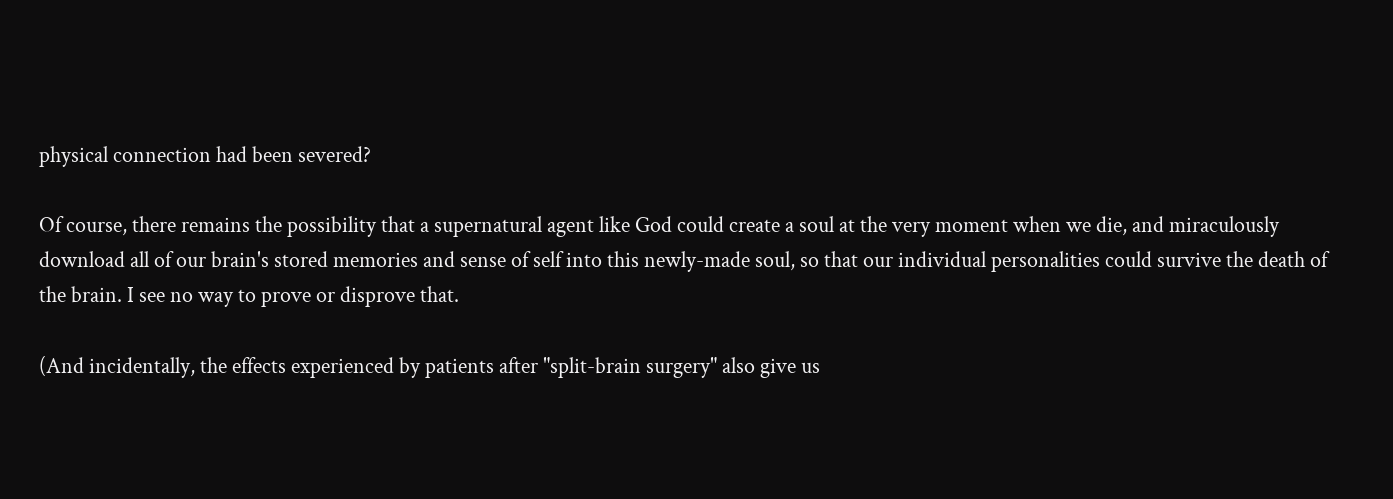physical connection had been severed?

Of course, there remains the possibility that a supernatural agent like God could create a soul at the very moment when we die, and miraculously download all of our brain's stored memories and sense of self into this newly-made soul, so that our individual personalities could survive the death of the brain. I see no way to prove or disprove that.

(And incidentally, the effects experienced by patients after "split-brain surgery" also give us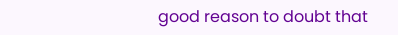good reason to doubt that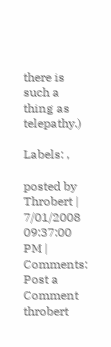there is such a thing as telepathy.)

Labels: ,

posted by Throbert | 7/01/2008 09:37:00 PM |
Comments: Post a Comment
throbert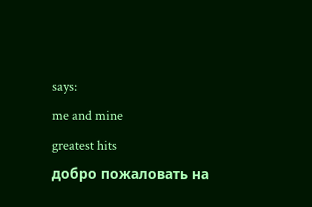says:
me and mine
greatest hits
добро пожаловать на